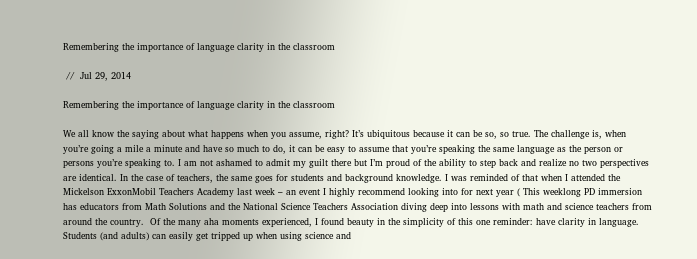Remembering the importance of language clarity in the classroom

 //  Jul 29, 2014

Remembering the importance of language clarity in the classroom

We all know the saying about what happens when you assume, right? It’s ubiquitous because it can be so, so true. The challenge is, when you’re going a mile a minute and have so much to do, it can be easy to assume that you’re speaking the same language as the person or persons you’re speaking to. I am not ashamed to admit my guilt there but I’m proud of the ability to step back and realize no two perspectives are identical. In the case of teachers, the same goes for students and background knowledge. I was reminded of that when I attended the Mickelson ExxonMobil Teachers Academy last week – an event I highly recommend looking into for next year ( This weeklong PD immersion has educators from Math Solutions and the National Science Teachers Association diving deep into lessons with math and science teachers from around the country.  Of the many aha moments experienced, I found beauty in the simplicity of this one reminder: have clarity in language. Students (and adults) can easily get tripped up when using science and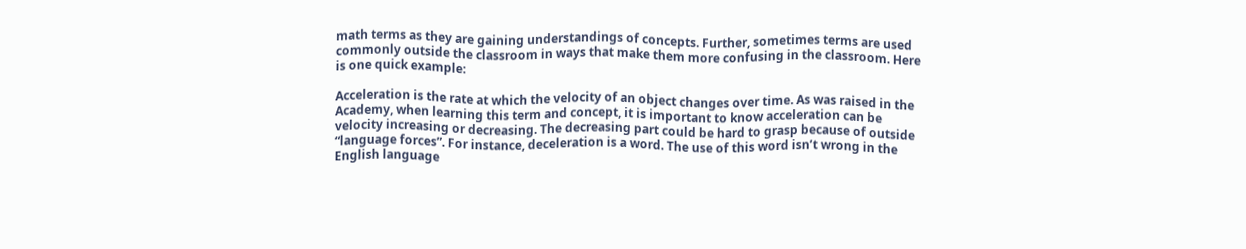math terms as they are gaining understandings of concepts. Further, sometimes terms are used commonly outside the classroom in ways that make them more confusing in the classroom. Here is one quick example:

Acceleration is the rate at which the velocity of an object changes over time. As was raised in the Academy, when learning this term and concept, it is important to know acceleration can be velocity increasing or decreasing. The decreasing part could be hard to grasp because of outside “language forces”. For instance, deceleration is a word. The use of this word isn’t wrong in the English language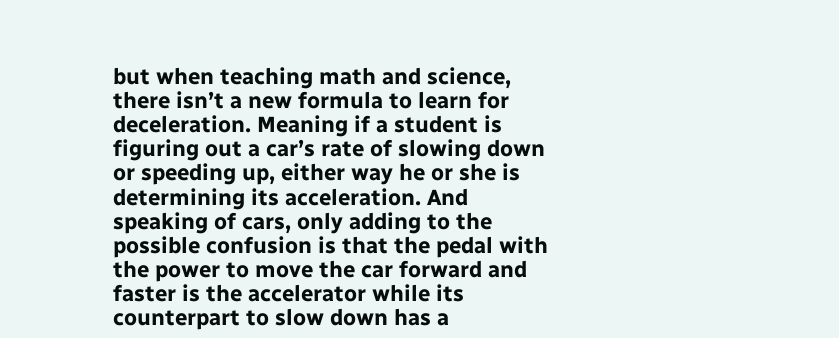but when teaching math and science, there isn’t a new formula to learn for deceleration. Meaning if a student is figuring out a car’s rate of slowing down or speeding up, either way he or she is determining its acceleration. And speaking of cars, only adding to the possible confusion is that the pedal with the power to move the car forward and faster is the accelerator while its counterpart to slow down has a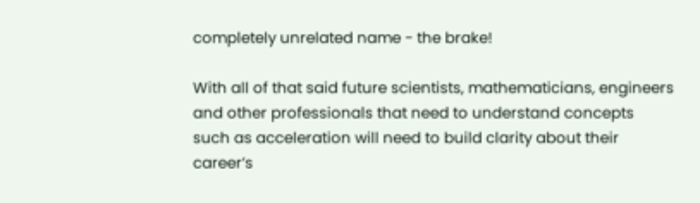completely unrelated name - the brake!

With all of that said future scientists, mathematicians, engineers and other professionals that need to understand concepts such as acceleration will need to build clarity about their career’s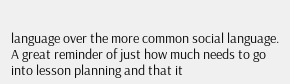language over the more common social language. A great reminder of just how much needs to go into lesson planning and that it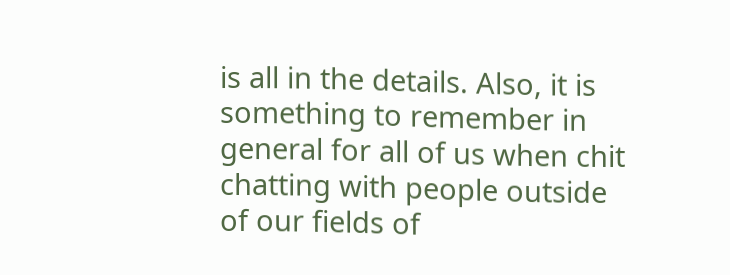is all in the details. Also, it is something to remember in general for all of us when chit chatting with people outside of our fields of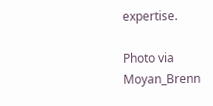expertise.

Photo via Moyan_Brenn